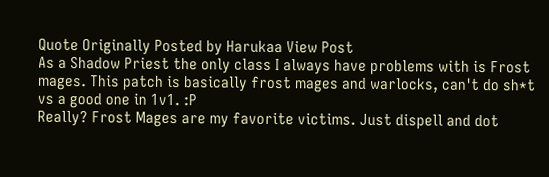Quote Originally Posted by Harukaa View Post
As a Shadow Priest the only class I always have problems with is Frost mages. This patch is basically frost mages and warlocks, can't do sh*t vs a good one in 1v1. :P
Really? Frost Mages are my favorite victims. Just dispell and dot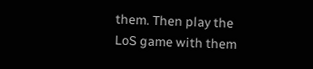them. Then play the LoS game with them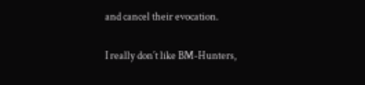and cancel their evocation.

I really don´t like BM-Hunters,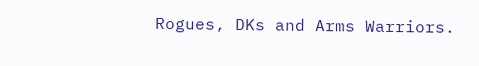Rogues, DKs and Arms Warriors.